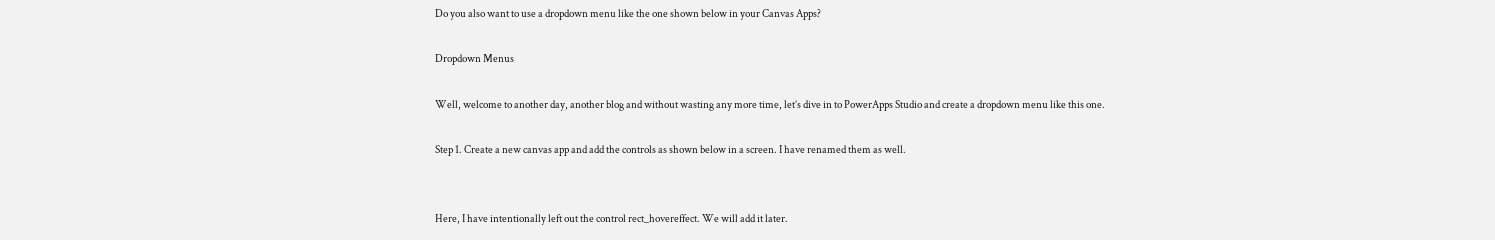Do you also want to use a dropdown menu like the one shown below in your Canvas Apps?

Dropdown Menus

Well, welcome to another day, another blog and without wasting any more time, let’s dive in to PowerApps Studio and create a dropdown menu like this one.

Step 1. Create a new canvas app and add the controls as shown below in a screen. I have renamed them as well.


Here, I have intentionally left out the control rect_hovereffect. We will add it later.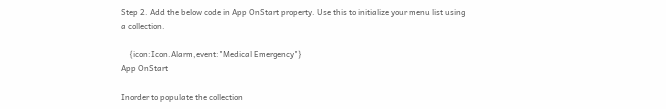Step 2. Add the below code in App OnStart property. Use this to initialize your menu list using a collection.

    {icon:Icon.Alarm,event:"Medical Emergency"}
App OnStart

Inorder to populate the collection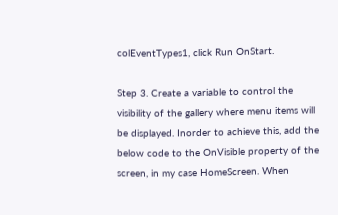colEventTypes1, click Run OnStart.

Step 3. Create a variable to control the visibility of the gallery where menu items will be displayed. Inorder to achieve this, add the below code to the OnVisible property of the screen, in my case HomeScreen. When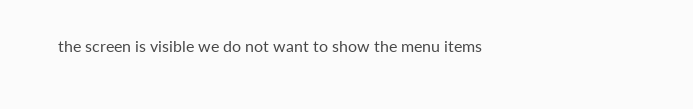the screen is visible we do not want to show the menu items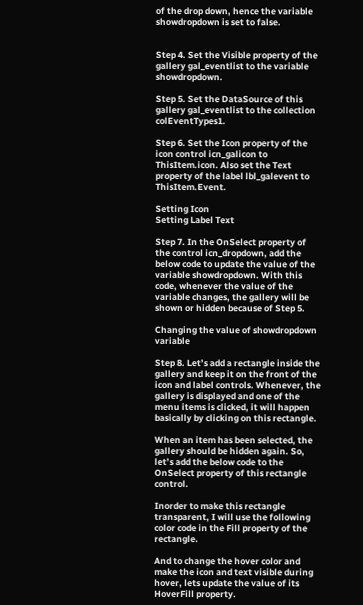of the drop down, hence the variable showdropdown is set to false.


Step 4. Set the Visible property of the gallery gal_eventlist to the variable showdropdown.

Step 5. Set the DataSource of this gallery gal_eventlist to the collection colEventTypes1.

Step 6. Set the Icon property of the icon control icn_galicon to ThisItem.icon. Also set the Text property of the label lbl_galevent to ThisItem.Event.

Setting Icon
Setting Label Text

Step 7. In the OnSelect property of the control icn_dropdown, add the below code to update the value of the variable showdropdown. With this code, whenever the value of the variable changes, the gallery will be shown or hidden because of Step 5.

Changing the value of showdropdown variable

Step 8. Let’s add a rectangle inside the gallery and keep it on the front of the icon and label controls. Whenever, the gallery is displayed and one of the menu items is clicked, it will happen basically by clicking on this rectangle.

When an item has been selected, the gallery should be hidden again. So, let’s add the below code to the OnSelect property of this rectangle control.

Inorder to make this rectangle transparent, I will use the following color code in the Fill property of the rectangle.

And to change the hover color and make the icon and text visible during hover, lets update the value of its HoverFill property.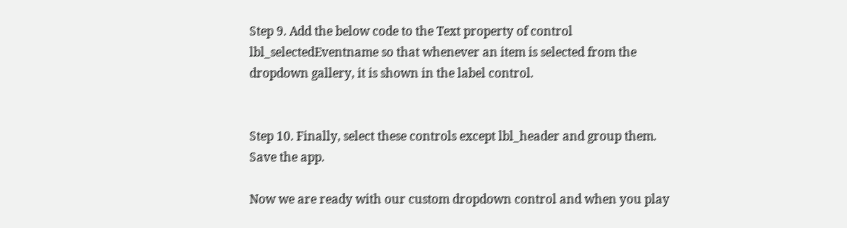Step 9. Add the below code to the Text property of control lbl_selectedEventname so that whenever an item is selected from the dropdown gallery, it is shown in the label control.


Step 10. Finally, select these controls except lbl_header and group them. Save the app.

Now we are ready with our custom dropdown control and when you play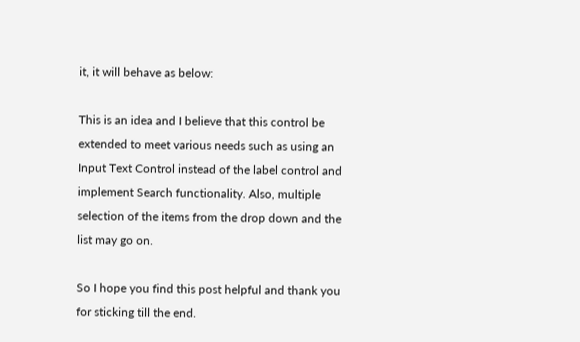it, it will behave as below:

This is an idea and I believe that this control be extended to meet various needs such as using an Input Text Control instead of the label control and implement Search functionality. Also, multiple selection of the items from the drop down and the list may go on.

So I hope you find this post helpful and thank you for sticking till the end.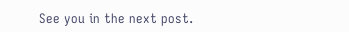See you in the next post.